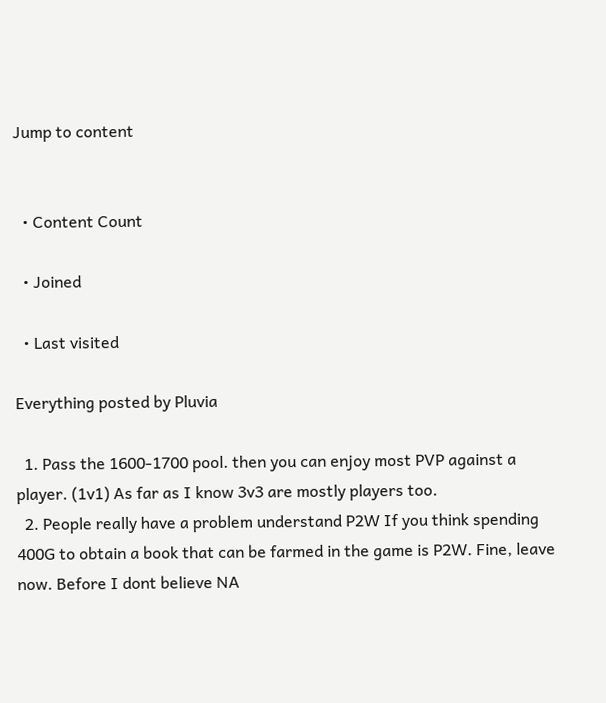Jump to content


  • Content Count

  • Joined

  • Last visited

Everything posted by Pluvia

  1. Pass the 1600-1700 pool. then you can enjoy most PVP against a player. (1v1) As far as I know 3v3 are mostly players too.
  2. People really have a problem understand P2W If you think spending 400G to obtain a book that can be farmed in the game is P2W. Fine, leave now. Before I dont believe NA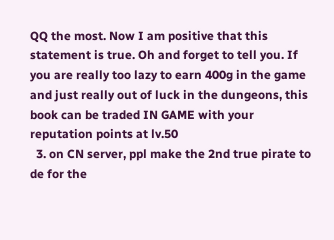QQ the most. Now I am positive that this statement is true. Oh and forget to tell you. If you are really too lazy to earn 400g in the game and just really out of luck in the dungeons, this book can be traded IN GAME with your reputation points at lv.50
  3. on CN server, ppl make the 2nd true pirate to de for the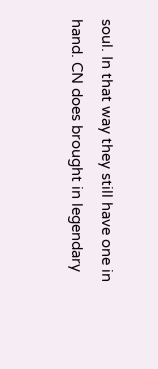soul. In that way they still have one in hand. CN does brought in legendary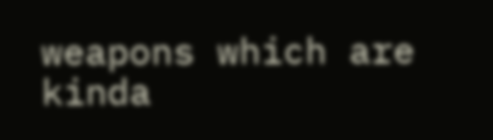weapons which are kinda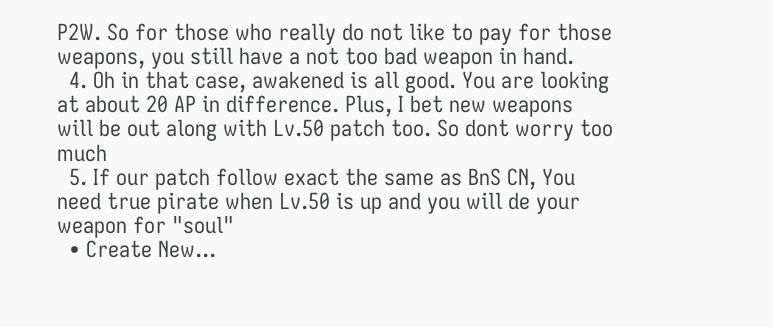P2W. So for those who really do not like to pay for those weapons, you still have a not too bad weapon in hand.
  4. Oh in that case, awakened is all good. You are looking at about 20 AP in difference. Plus, I bet new weapons will be out along with Lv.50 patch too. So dont worry too much
  5. If our patch follow exact the same as BnS CN, You need true pirate when Lv.50 is up and you will de your weapon for "soul"
  • Create New...